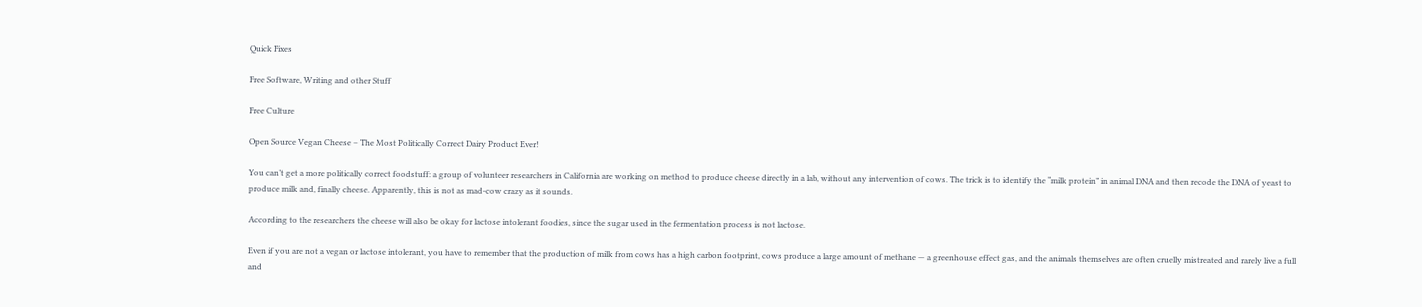Quick Fixes

Free Software, Writing and other Stuff

Free Culture

Open Source Vegan Cheese – The Most Politically Correct Dairy Product Ever!

You can’t get a more politically correct foodstuff: a group of volunteer researchers in California are working on method to produce cheese directly in a lab, without any intervention of cows. The trick is to identify the “milk protein” in animal DNA and then recode the DNA of yeast to produce milk and, finally cheese. Apparently, this is not as mad-cow crazy as it sounds.

According to the researchers the cheese will also be okay for lactose intolerant foodies, since the sugar used in the fermentation process is not lactose.

Even if you are not a vegan or lactose intolerant, you have to remember that the production of milk from cows has a high carbon footprint, cows produce a large amount of methane — a greenhouse effect gas, and the animals themselves are often cruelly mistreated and rarely live a full and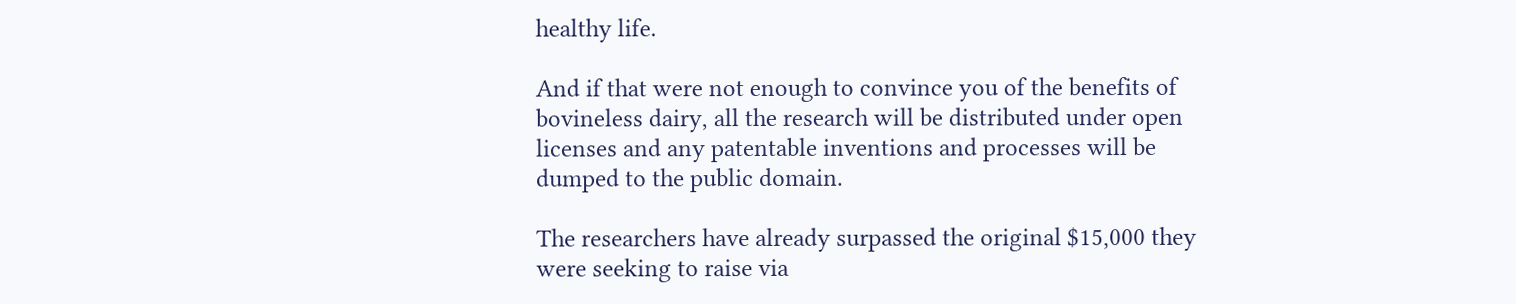healthy life.

And if that were not enough to convince you of the benefits of bovineless dairy, all the research will be distributed under open licenses and any patentable inventions and processes will be dumped to the public domain.

The researchers have already surpassed the original $15,000 they were seeking to raise via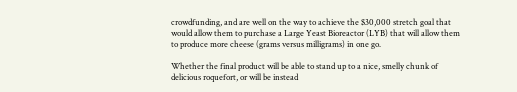crowdfunding, and are well on the way to achieve the $30,000 stretch goal that would allow them to purchase a Large Yeast Bioreactor (LYB) that will allow them to produce more cheese (grams versus milligrams) in one go.

Whether the final product will be able to stand up to a nice, smelly chunk of delicious roquefort, or will be instead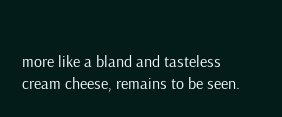more like a bland and tasteless cream cheese, remains to be seen.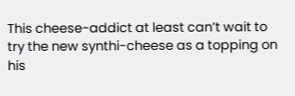This cheese-addict at least can’t wait to try the new synthi-cheese as a topping on his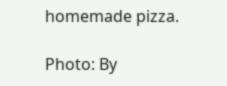homemade pizza.

Photo: By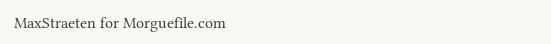MaxStraeten for Morguefile.com